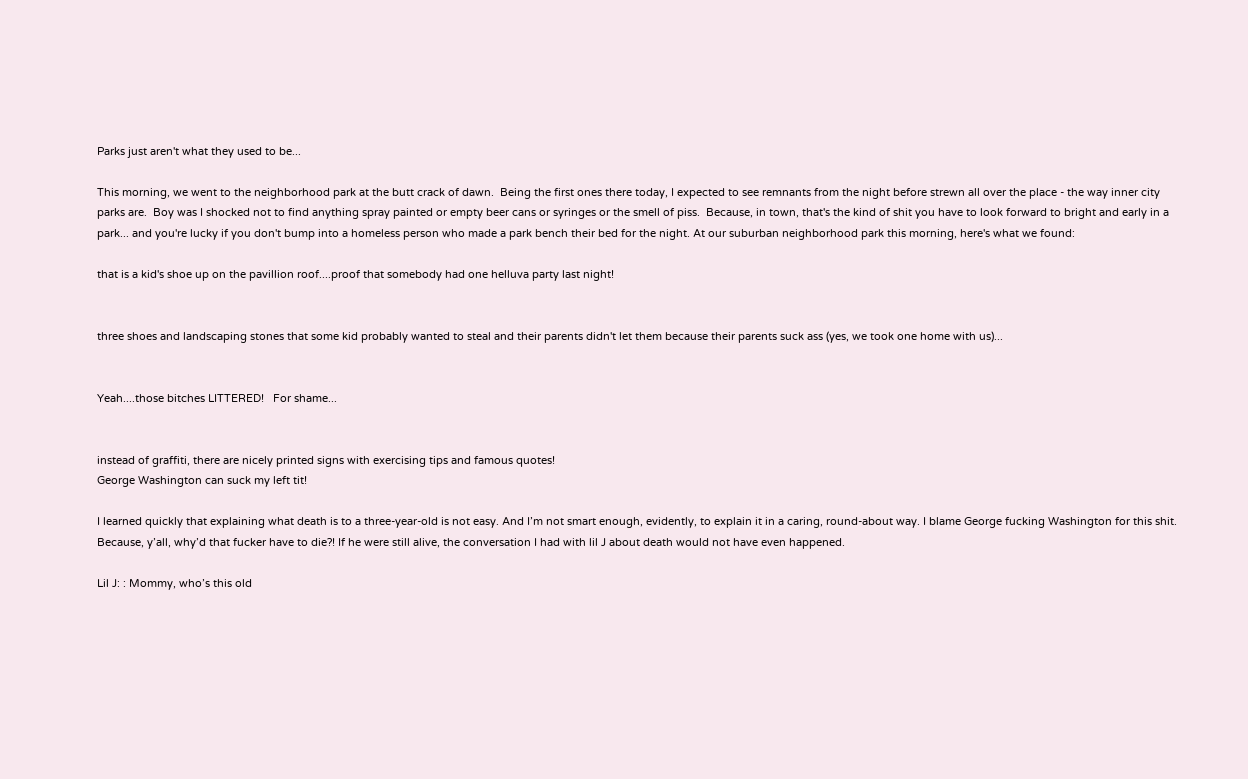Parks just aren't what they used to be...

This morning, we went to the neighborhood park at the butt crack of dawn.  Being the first ones there today, I expected to see remnants from the night before strewn all over the place - the way inner city parks are.  Boy was I shocked not to find anything spray painted or empty beer cans or syringes or the smell of piss.  Because, in town, that's the kind of shit you have to look forward to bright and early in a park... and you're lucky if you don't bump into a homeless person who made a park bench their bed for the night. At our suburban neighborhood park this morning, here's what we found:

that is a kid's shoe up on the pavillion roof....proof that somebody had one helluva party last night!


three shoes and landscaping stones that some kid probably wanted to steal and their parents didn't let them because their parents suck ass (yes, we took one home with us)...


Yeah....those bitches LITTERED!   For shame...


instead of graffiti, there are nicely printed signs with exercising tips and famous quotes!
George Washington can suck my left tit!

I learned quickly that explaining what death is to a three-year-old is not easy. And I’m not smart enough, evidently, to explain it in a caring, round-about way. I blame George fucking Washington for this shit. Because, y’all, why’d that fucker have to die?! If he were still alive, the conversation I had with lil J about death would not have even happened.

Lil J: : Mommy, who’s this old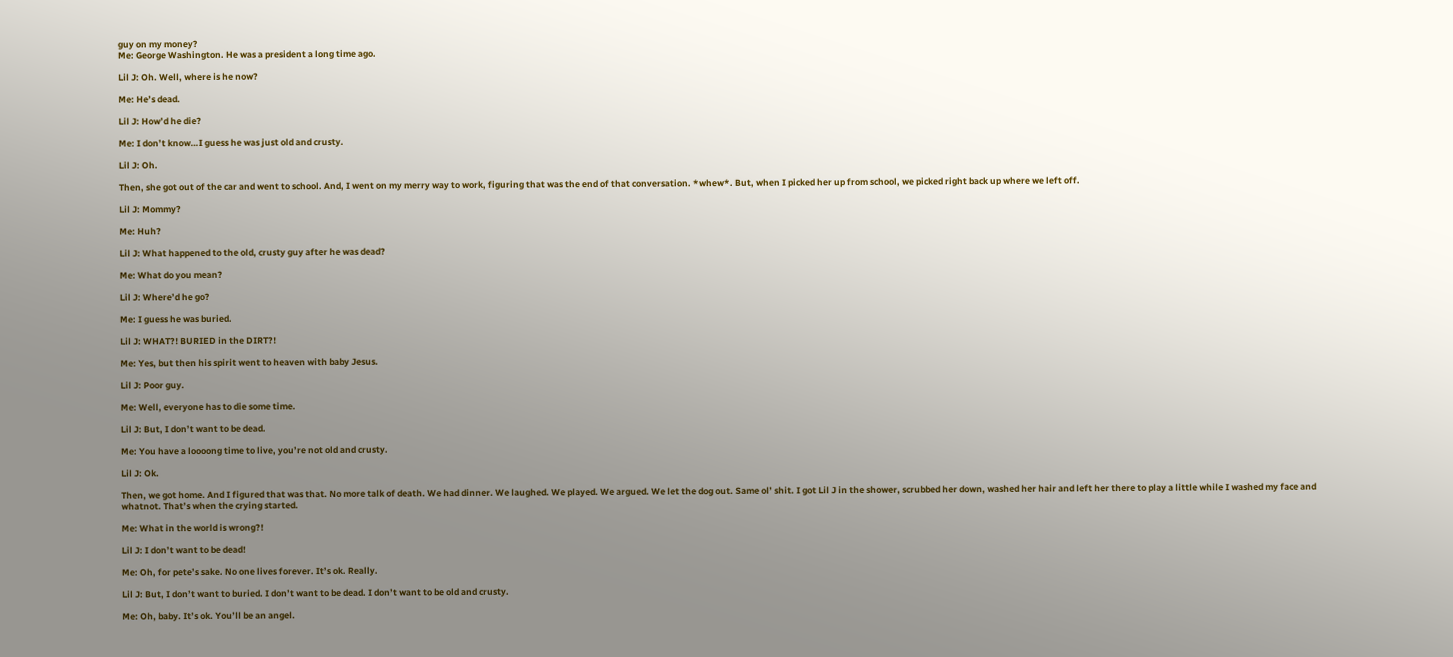guy on my money?
Me: George Washington. He was a president a long time ago.

Lil J: Oh. Well, where is he now?

Me: He’s dead.

Lil J: How’d he die?

Me: I don’t know…I guess he was just old and crusty.

Lil J: Oh.

Then, she got out of the car and went to school. And, I went on my merry way to work, figuring that was the end of that conversation. *whew*. But, when I picked her up from school, we picked right back up where we left off.

Lil J: Mommy?

Me: Huh?

Lil J: What happened to the old, crusty guy after he was dead?

Me: What do you mean?

Lil J: Where’d he go?

Me: I guess he was buried.

Lil J: WHAT?! BURIED in the DIRT?!

Me: Yes, but then his spirit went to heaven with baby Jesus.

Lil J: Poor guy.

Me: Well, everyone has to die some time.

Lil J: But, I don’t want to be dead.

Me: You have a loooong time to live, you’re not old and crusty.

Lil J: Ok.

Then, we got home. And I figured that was that. No more talk of death. We had dinner. We laughed. We played. We argued. We let the dog out. Same ol’ shit. I got Lil J in the shower, scrubbed her down, washed her hair and left her there to play a little while I washed my face and whatnot. That’s when the crying started.

Me: What in the world is wrong?!

Lil J: I don’t want to be dead!

Me: Oh, for pete’s sake. No one lives forever. It’s ok. Really.

Lil J: But, I don’t want to buried. I don’t want to be dead. I don’t want to be old and crusty.

Me: Oh, baby. It’s ok. You’ll be an angel.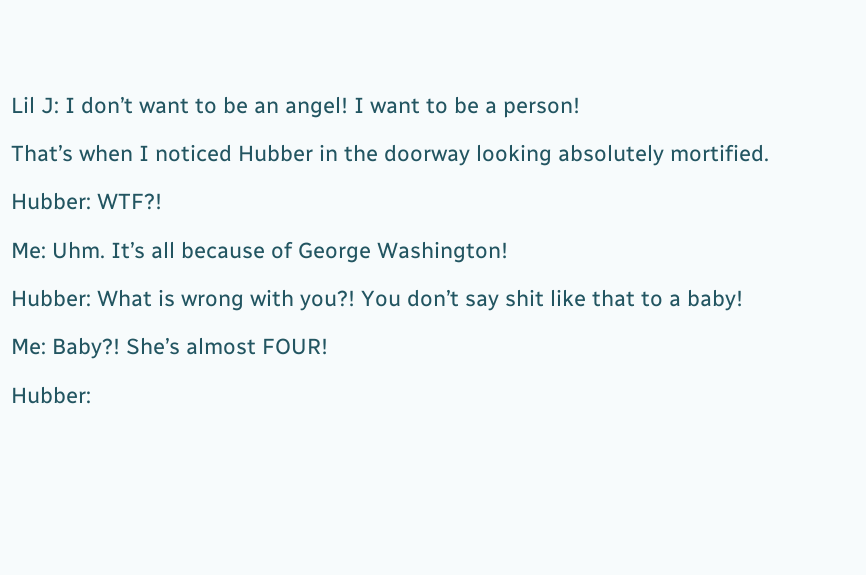Lil J: I don’t want to be an angel! I want to be a person!

That’s when I noticed Hubber in the doorway looking absolutely mortified.

Hubber: WTF?!

Me: Uhm. It’s all because of George Washington!

Hubber: What is wrong with you?! You don’t say shit like that to a baby!

Me: Baby?! She’s almost FOUR!

Hubber: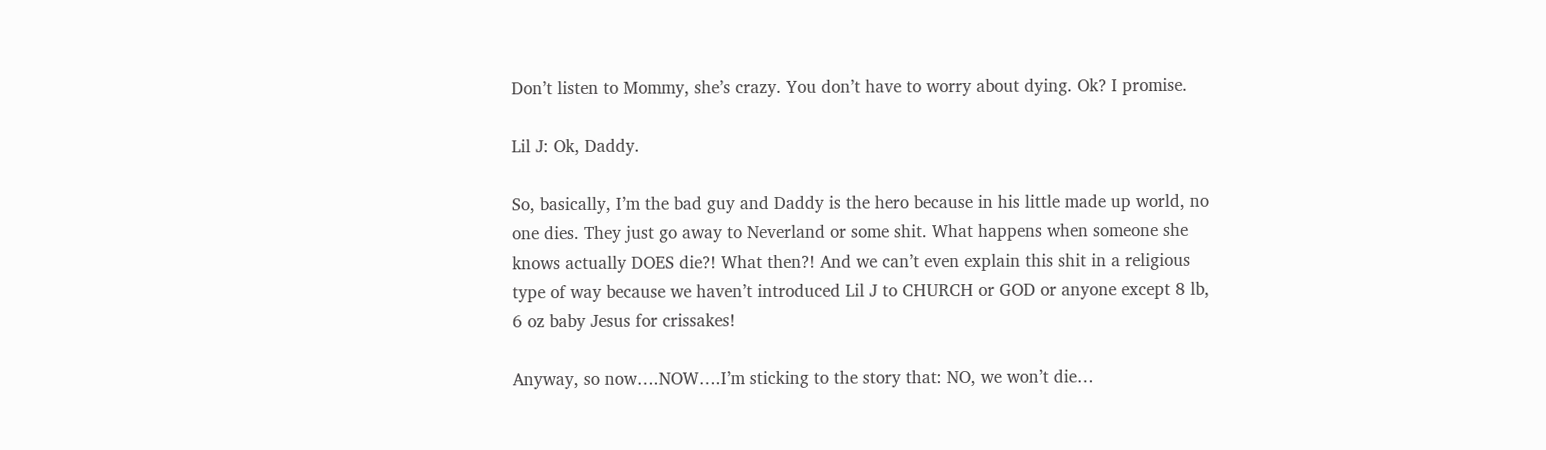Don’t listen to Mommy, she’s crazy. You don’t have to worry about dying. Ok? I promise.

Lil J: Ok, Daddy.

So, basically, I’m the bad guy and Daddy is the hero because in his little made up world, no one dies. They just go away to Neverland or some shit. What happens when someone she knows actually DOES die?! What then?! And we can’t even explain this shit in a religious type of way because we haven’t introduced Lil J to CHURCH or GOD or anyone except 8 lb, 6 oz baby Jesus for crissakes!

Anyway, so now….NOW….I’m sticking to the story that: NO, we won’t die…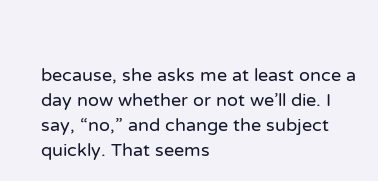because, she asks me at least once a day now whether or not we’ll die. I say, “no,” and change the subject quickly. That seems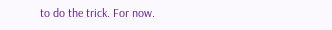to do the trick. For now.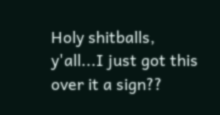Holy shitballs, y'all...I just got this over it a sign??